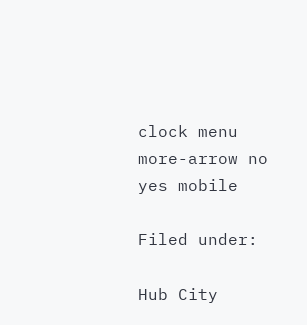clock menu more-arrow no yes mobile

Filed under:

Hub City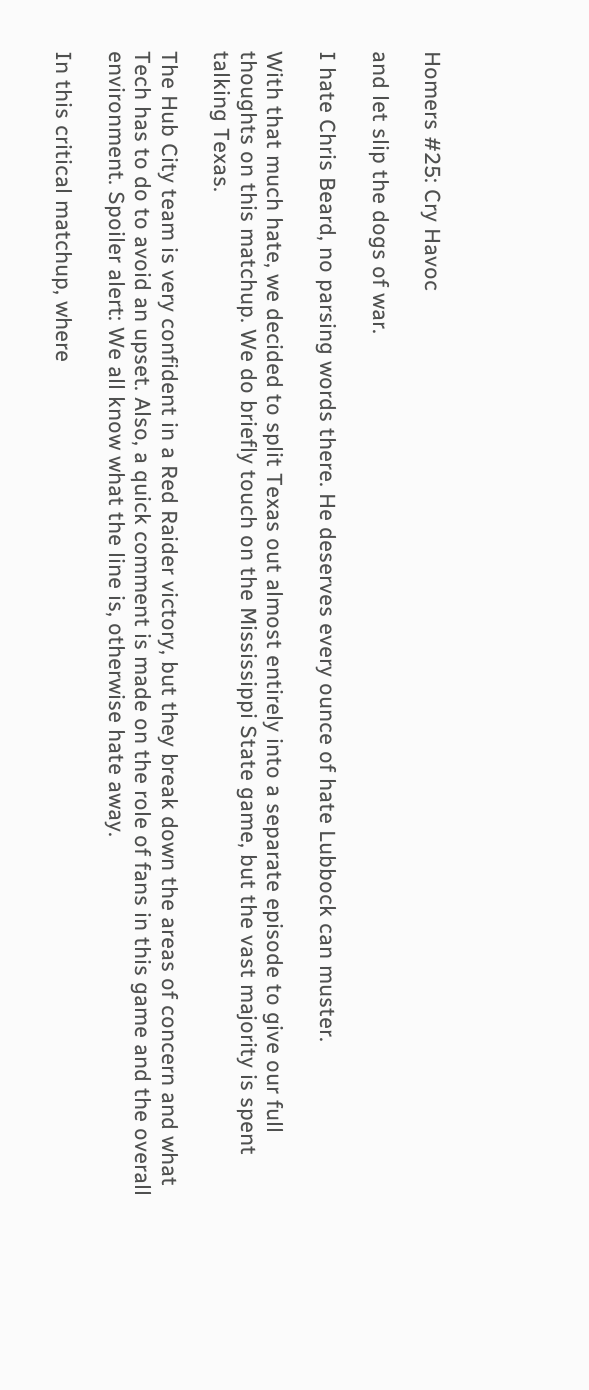Homers #25: Cry Havoc

and let slip the dogs of war.

I hate Chris Beard, no parsing words there. He deserves every ounce of hate Lubbock can muster.

With that much hate, we decided to split Texas out almost entirely into a separate episode to give our full thoughts on this matchup. We do briefly touch on the Mississippi State game, but the vast majority is spent talking Texas.

The Hub City team is very confident in a Red Raider victory, but they break down the areas of concern and what Tech has to do to avoid an upset. Also, a quick comment is made on the role of fans in this game and the overall environment. Spoiler alert: We all know what the line is, otherwise hate away.

In this critical matchup, where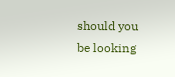should you be looking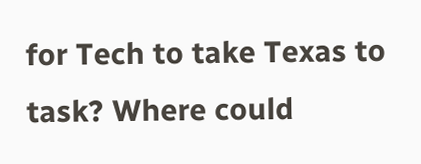for Tech to take Texas to task? Where could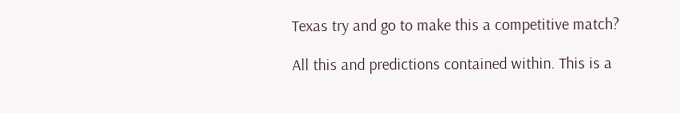Texas try and go to make this a competitive match?

All this and predictions contained within. This is a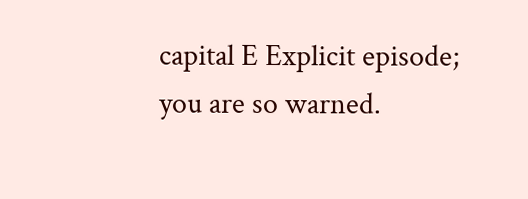capital E Explicit episode; you are so warned.